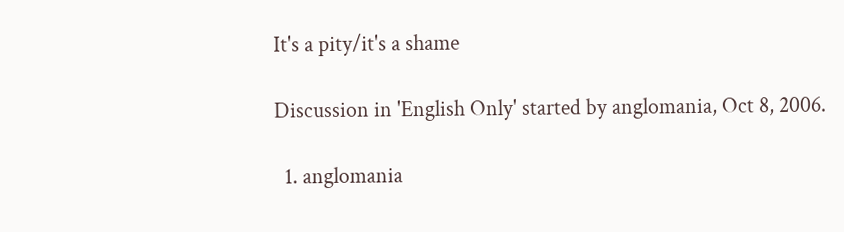It's a pity/it's a shame

Discussion in 'English Only' started by anglomania, Oct 8, 2006.

  1. anglomania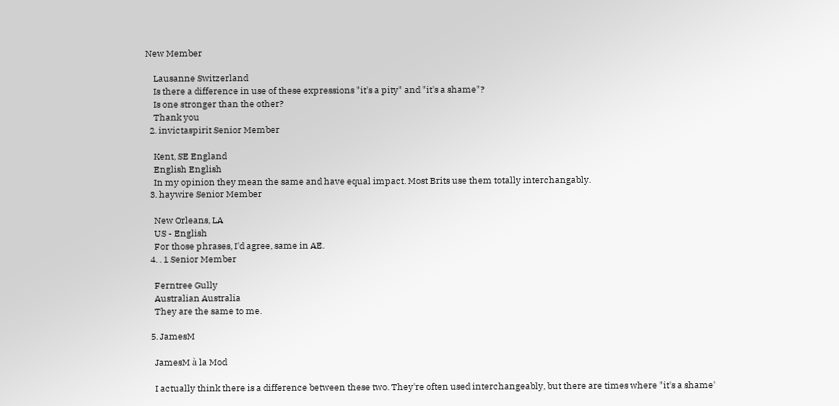New Member

    Lausanne Switzerland
    Is there a difference in use of these expressions "it's a pity" and "it's a shame"?
    Is one stronger than the other?
    Thank you
  2. invictaspirit Senior Member

    Kent, SE England
    English English
    In my opinion they mean the same and have equal impact. Most Brits use them totally interchangably.
  3. haywire Senior Member

    New Orleans, LA
    US - English
    For those phrases, I'd agree, same in AE.
  4. . 1 Senior Member

    Ferntree Gully
    Australian Australia
    They are the same to me.

  5. JamesM

    JamesM à la Mod

    I actually think there is a difference between these two. They're often used interchangeably, but there are times where "it's a shame'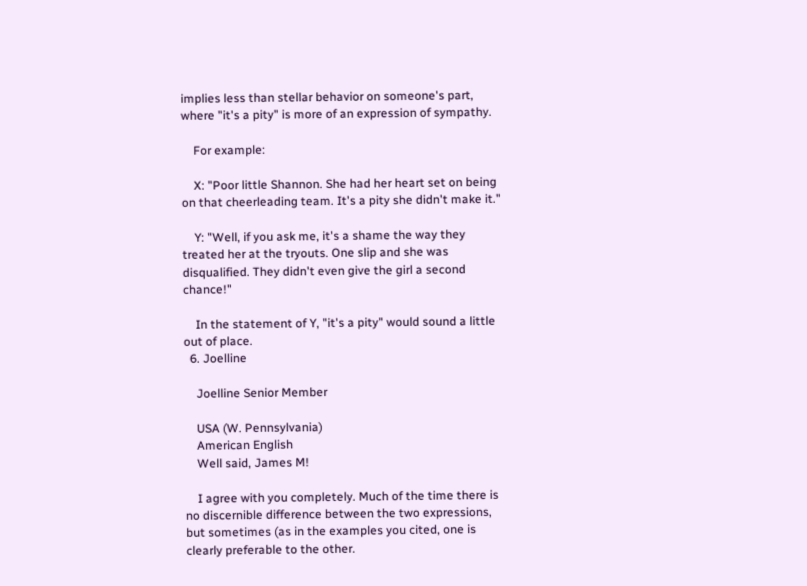implies less than stellar behavior on someone's part, where "it's a pity" is more of an expression of sympathy.

    For example:

    X: "Poor little Shannon. She had her heart set on being on that cheerleading team. It's a pity she didn't make it."

    Y: "Well, if you ask me, it's a shame the way they treated her at the tryouts. One slip and she was disqualified. They didn't even give the girl a second chance!"

    In the statement of Y, "it's a pity" would sound a little out of place.
  6. Joelline

    Joelline Senior Member

    USA (W. Pennsylvania)
    American English
    Well said, James M!

    I agree with you completely. Much of the time there is no discernible difference between the two expressions, but sometimes (as in the examples you cited, one is clearly preferable to the other.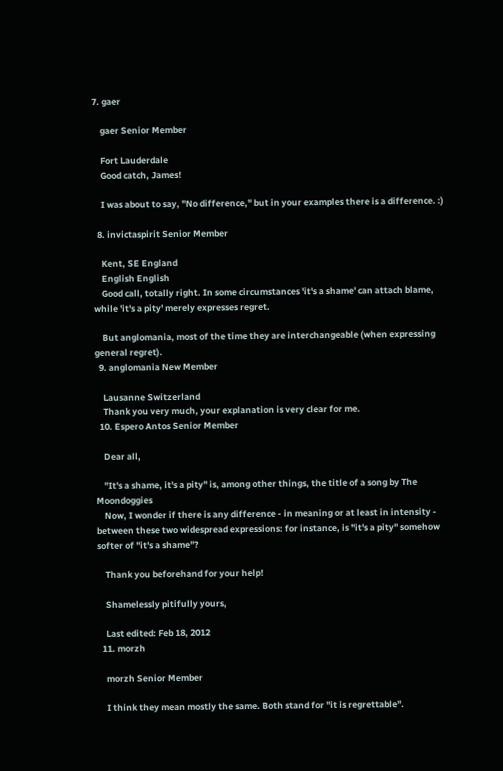7. gaer

    gaer Senior Member

    Fort Lauderdale
    Good catch, James!

    I was about to say, "No difference," but in your examples there is a difference. :)

  8. invictaspirit Senior Member

    Kent, SE England
    English English
    Good call, totally right. In some circumstances 'it's a shame' can attach blame, while 'it's a pity' merely expresses regret.

    But anglomania, most of the time they are interchangeable (when expressing general regret).
  9. anglomania New Member

    Lausanne Switzerland
    Thank you very much, your explanation is very clear for me.
  10. Espero Antos Senior Member

    Dear all,

    "It's a shame, it's a pity" is, among other things, the title of a song by The Moondoggies
    Now, I wonder if there is any difference - in meaning or at least in intensity - between these two widespread expressions: for instance, is "it's a pity" somehow softer of "it's a shame"?

    Thank you beforehand for your help!

    Shamelessly pitifully yours,

    Last edited: Feb 18, 2012
  11. morzh

    morzh Senior Member

    I think they mean mostly the same. Both stand for "it is regrettable".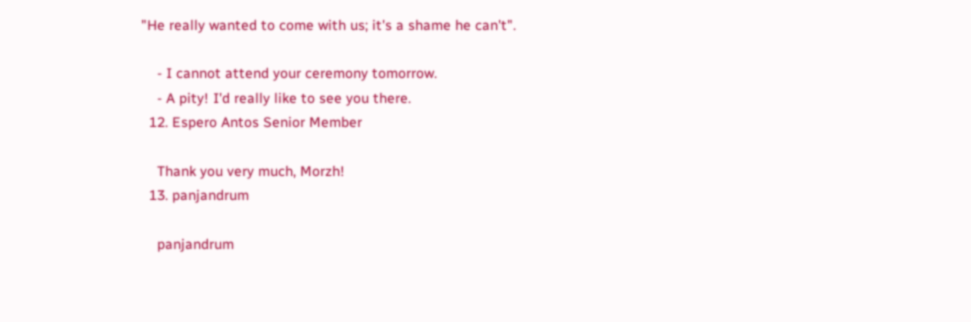"He really wanted to come with us; it's a shame he can't".

    - I cannot attend your ceremony tomorrow.
    - A pity! I'd really like to see you there.
  12. Espero Antos Senior Member

    Thank you very much, Morzh!
  13. panjandrum

    panjandrum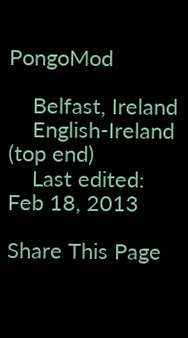PongoMod

    Belfast, Ireland
    English-Ireland (top end)
    Last edited: Feb 18, 2013

Share This Page